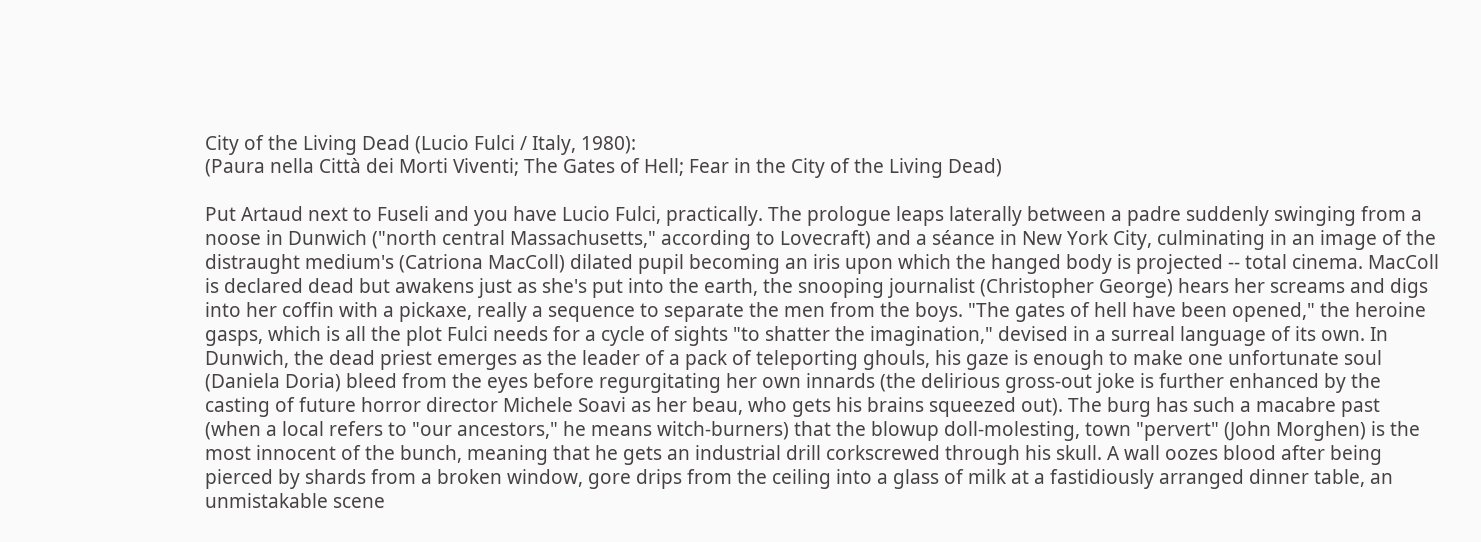City of the Living Dead (Lucio Fulci / Italy, 1980):
(Paura nella Città dei Morti Viventi; The Gates of Hell; Fear in the City of the Living Dead)

Put Artaud next to Fuseli and you have Lucio Fulci, practically. The prologue leaps laterally between a padre suddenly swinging from a noose in Dunwich ("north central Massachusetts," according to Lovecraft) and a séance in New York City, culminating in an image of the distraught medium's (Catriona MacColl) dilated pupil becoming an iris upon which the hanged body is projected -- total cinema. MacColl is declared dead but awakens just as she's put into the earth, the snooping journalist (Christopher George) hears her screams and digs into her coffin with a pickaxe, really a sequence to separate the men from the boys. "The gates of hell have been opened," the heroine gasps, which is all the plot Fulci needs for a cycle of sights "to shatter the imagination," devised in a surreal language of its own. In Dunwich, the dead priest emerges as the leader of a pack of teleporting ghouls, his gaze is enough to make one unfortunate soul (Daniela Doria) bleed from the eyes before regurgitating her own innards (the delirious gross-out joke is further enhanced by the casting of future horror director Michele Soavi as her beau, who gets his brains squeezed out). The burg has such a macabre past (when a local refers to "our ancestors," he means witch-burners) that the blowup doll-molesting, town "pervert" (John Morghen) is the most innocent of the bunch, meaning that he gets an industrial drill corkscrewed through his skull. A wall oozes blood after being pierced by shards from a broken window, gore drips from the ceiling into a glass of milk at a fastidiously arranged dinner table, an unmistakable scene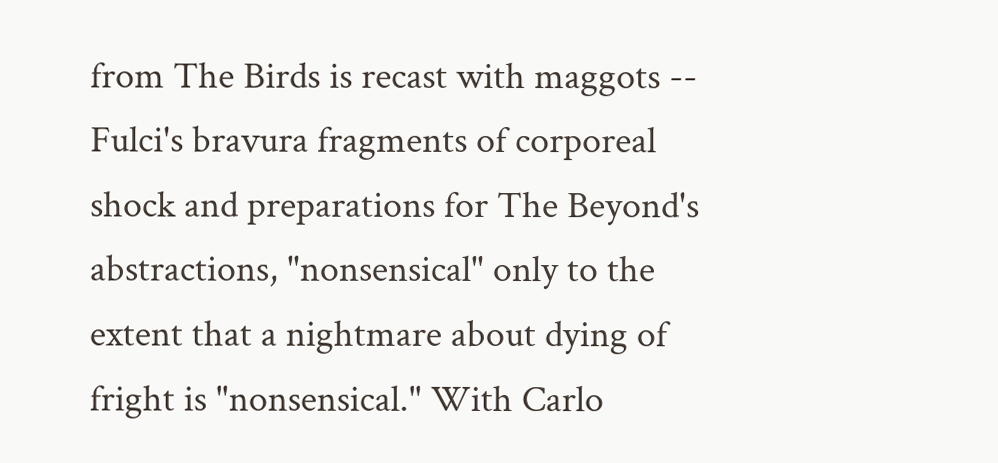from The Birds is recast with maggots -- Fulci's bravura fragments of corporeal shock and preparations for The Beyond's abstractions, "nonsensical" only to the extent that a nightmare about dying of fright is "nonsensical." With Carlo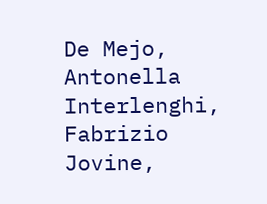De Mejo, Antonella Interlenghi, Fabrizio Jovine,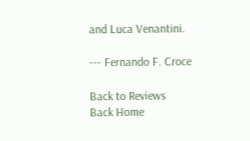and Luca Venantini.

--- Fernando F. Croce

Back to Reviews
Back Home